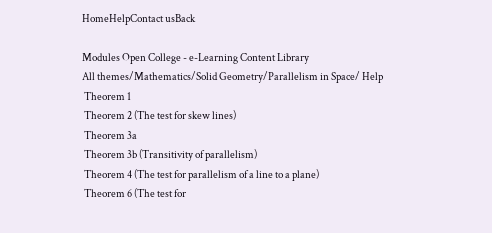HomeHelpContact usBack

Modules Open College - e-Learning Content Library
All themes/Mathematics/Solid Geometry/Parallelism in Space/ Help
 Theorem 1
 Theorem 2 (The test for skew lines)
 Theorem 3a
 Theorem 3b (Transitivity of parallelism)
 Theorem 4 (The test for parallelism of a line to a plane)
 Theorem 6 (The test for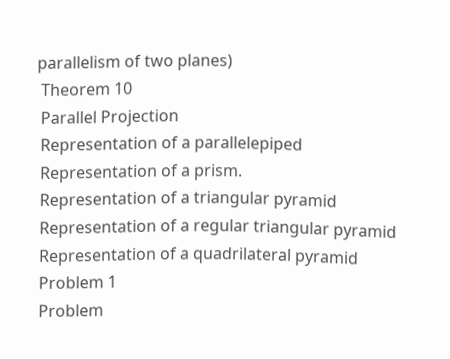parallelism of two planes)
 Theorem 10
 Parallel Projection
 Representation of a parallelepiped
 Representation of a prism.
 Representation of a triangular pyramid
 Representation of a regular triangular pyramid
 Representation of a quadrilateral pyramid
 Problem 1
 Problem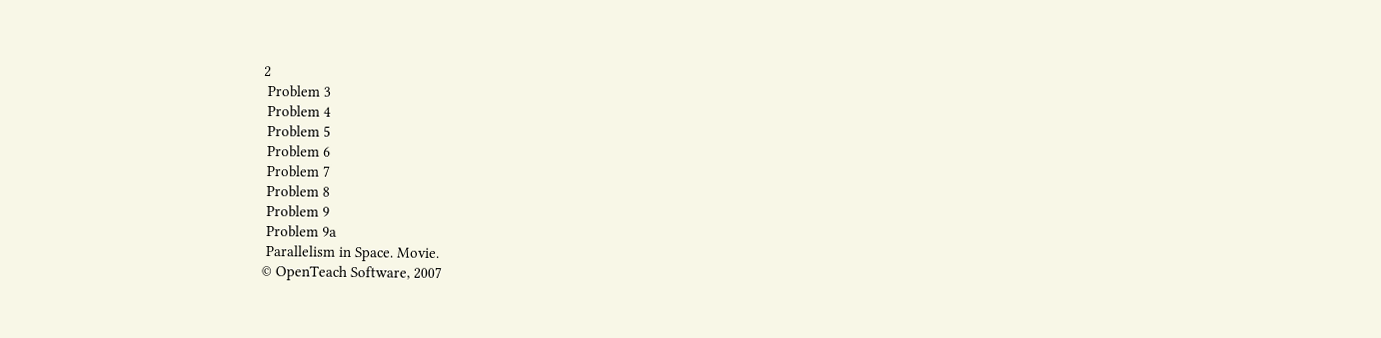2
 Problem 3
 Problem 4
 Problem 5
 Problem 6
 Problem 7
 Problem 8
 Problem 9
 Problem 9a
 Parallelism in Space. Movie.
© OpenTeach Software, 2007